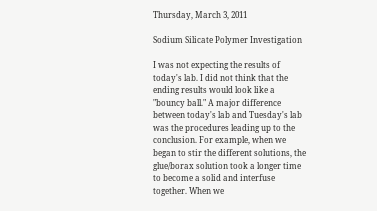Thursday, March 3, 2011

Sodium Silicate Polymer Investigation

I was not expecting the results of today's lab. I did not think that the ending results would look like a "bouncy ball." A major difference between today's lab and Tuesday's lab was the procedures leading up to the conclusion. For example, when we began to stir the different solutions, the glue/borax solution took a longer time to become a solid and interfuse together. When we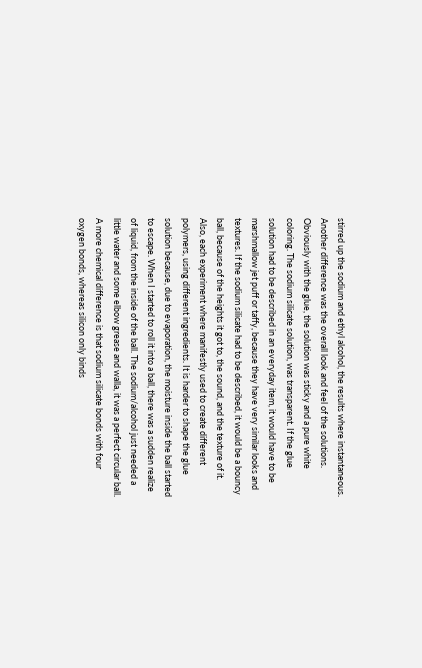stirred up the sodium and ethyl alcohol, the results where instantaneous. Another difference was the overall look and feel of the solutions. Obviously with the glue, the solution was sticky and a pure white coloring. The sodium silicate solution, was transparent. If the glue solution had to be described in an everyday item, it would have to be marshmallow jet puff or taffy, because they have very similar looks and textures. If the sodium silicate had to be described, it would be a bouncy ball, because of the heights it got to, the sound, and the texture of it. Also, each experiment where manifestly used to create different polymers, using different ingredients. It is harder to shape the glue solution because, due to evaporation, the moisture inside the ball started to escape. When I started to roll it into a ball, there was a sudden realize of liquid, from the inside of the ball. The sodium/alcohol just needed a little water and some elbow grease and walla, it was a perfect circular ball. A more chemical difference is that sodium silicate bonds with four oxygen bonds, whereas silicon only binds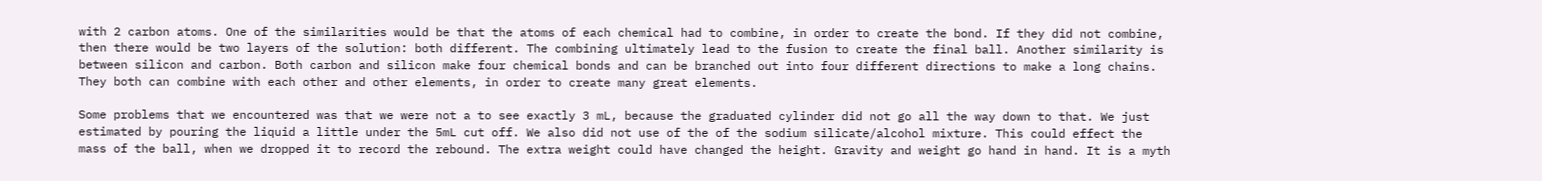with 2 carbon atoms. One of the similarities would be that the atoms of each chemical had to combine, in order to create the bond. If they did not combine, then there would be two layers of the solution: both different. The combining ultimately lead to the fusion to create the final ball. Another similarity is between silicon and carbon. Both carbon and silicon make four chemical bonds and can be branched out into four different directions to make a long chains. They both can combine with each other and other elements, in order to create many great elements.

Some problems that we encountered was that we were not a to see exactly 3 mL, because the graduated cylinder did not go all the way down to that. We just estimated by pouring the liquid a little under the 5mL cut off. We also did not use of the of the sodium silicate/alcohol mixture. This could effect the mass of the ball, when we dropped it to record the rebound. The extra weight could have changed the height. Gravity and weight go hand in hand. It is a myth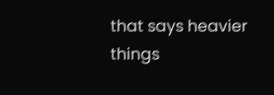that says heavier things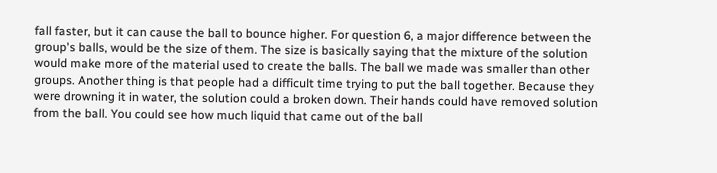fall faster, but it can cause the ball to bounce higher. For question 6, a major difference between the group's balls, would be the size of them. The size is basically saying that the mixture of the solution would make more of the material used to create the balls. The ball we made was smaller than other groups. Another thing is that people had a difficult time trying to put the ball together. Because they were drowning it in water, the solution could a broken down. Their hands could have removed solution from the ball. You could see how much liquid that came out of the ball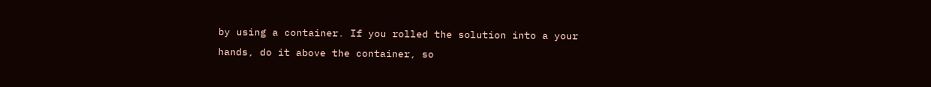by using a container. If you rolled the solution into a your hands, do it above the container, so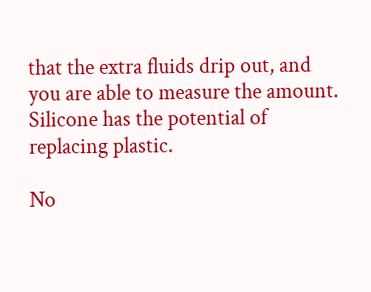that the extra fluids drip out, and you are able to measure the amount. Silicone has the potential of replacing plastic.

No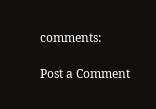comments:

Post a Comment